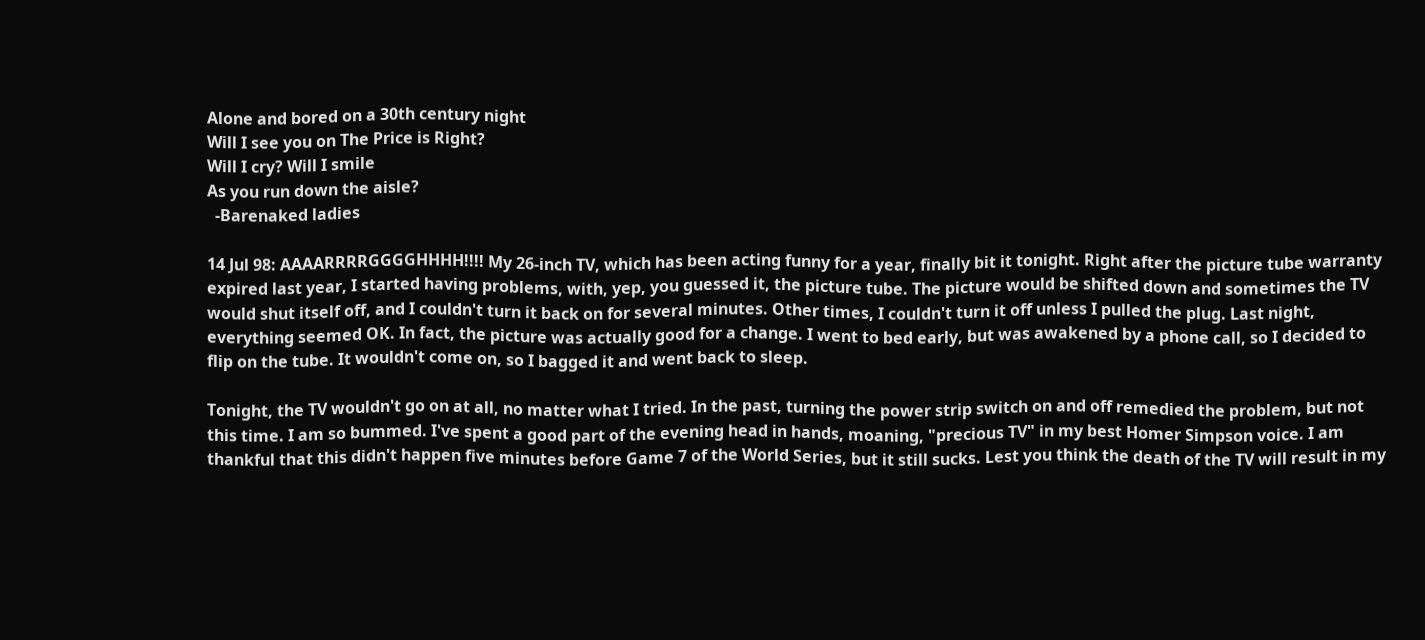Alone and bored on a 30th century night
Will I see you on The Price is Right?
Will I cry? Will I smile
As you run down the aisle?
  -Barenaked ladies

14 Jul 98: AAAARRRRGGGGHHHH!!!! My 26-inch TV, which has been acting funny for a year, finally bit it tonight. Right after the picture tube warranty expired last year, I started having problems, with, yep, you guessed it, the picture tube. The picture would be shifted down and sometimes the TV would shut itself off, and I couldn't turn it back on for several minutes. Other times, I couldn't turn it off unless I pulled the plug. Last night, everything seemed OK. In fact, the picture was actually good for a change. I went to bed early, but was awakened by a phone call, so I decided to flip on the tube. It wouldn't come on, so I bagged it and went back to sleep.

Tonight, the TV wouldn't go on at all, no matter what I tried. In the past, turning the power strip switch on and off remedied the problem, but not this time. I am so bummed. I've spent a good part of the evening head in hands, moaning, "precious TV" in my best Homer Simpson voice. I am thankful that this didn't happen five minutes before Game 7 of the World Series, but it still sucks. Lest you think the death of the TV will result in my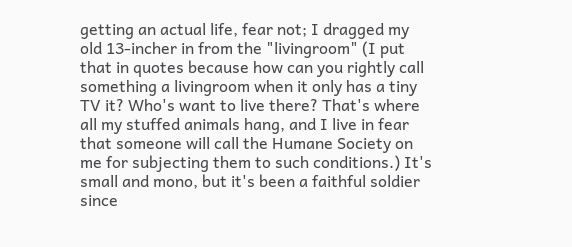getting an actual life, fear not; I dragged my old 13-incher in from the "livingroom" (I put that in quotes because how can you rightly call something a livingroom when it only has a tiny TV it? Who's want to live there? That's where all my stuffed animals hang, and I live in fear that someone will call the Humane Society on me for subjecting them to such conditions.) It's small and mono, but it's been a faithful soldier since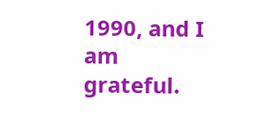1990, and I am grateful.